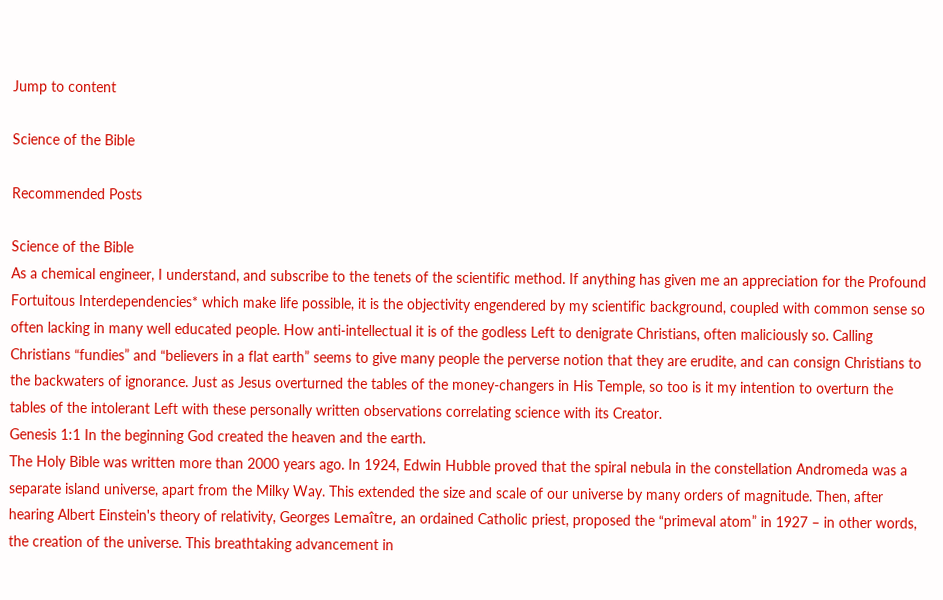Jump to content

Science of the Bible

Recommended Posts

Science of the Bible
As a chemical engineer, I understand, and subscribe to the tenets of the scientific method. If anything has given me an appreciation for the Profound Fortuitous Interdependencies* which make life possible, it is the objectivity engendered by my scientific background, coupled with common sense so often lacking in many well educated people. How anti-intellectual it is of the godless Left to denigrate Christians, often maliciously so. Calling Christians “fundies” and “believers in a flat earth” seems to give many people the perverse notion that they are erudite, and can consign Christians to the backwaters of ignorance. Just as Jesus overturned the tables of the money-changers in His Temple, so too is it my intention to overturn the tables of the intolerant Left with these personally written observations correlating science with its Creator.
Genesis 1:1 In the beginning God created the heaven and the earth.
The Holy Bible was written more than 2000 years ago. In 1924, Edwin Hubble proved that the spiral nebula in the constellation Andromeda was a separate island universe, apart from the Milky Way. This extended the size and scale of our universe by many orders of magnitude. Then, after hearing Albert Einstein's theory of relativity, Georges Lemaître, an ordained Catholic priest, proposed the “primeval atom” in 1927 – in other words, the creation of the universe. This breathtaking advancement in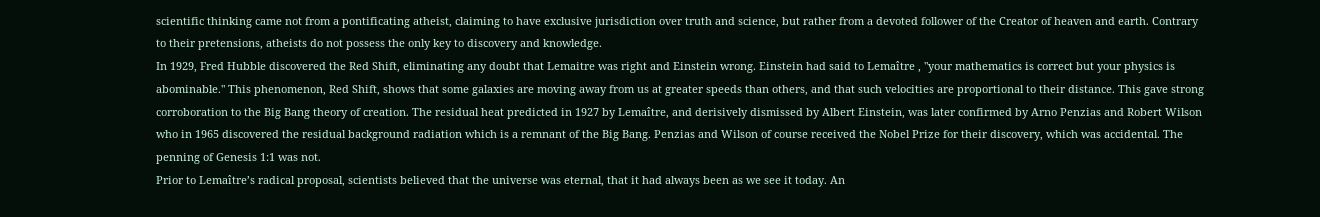scientific thinking came not from a pontificating atheist, claiming to have exclusive jurisdiction over truth and science, but rather from a devoted follower of the Creator of heaven and earth. Contrary to their pretensions, atheists do not possess the only key to discovery and knowledge.
In 1929, Fred Hubble discovered the Red Shift, eliminating any doubt that Lemaitre was right and Einstein wrong. Einstein had said to Lemaître , "your mathematics is correct but your physics is abominable." This phenomenon, Red Shift, shows that some galaxies are moving away from us at greater speeds than others, and that such velocities are proportional to their distance. This gave strong corroboration to the Big Bang theory of creation. The residual heat predicted in 1927 by Lemaître, and derisively dismissed by Albert Einstein, was later confirmed by Arno Penzias and Robert Wilson who in 1965 discovered the residual background radiation which is a remnant of the Big Bang. Penzias and Wilson of course received the Nobel Prize for their discovery, which was accidental. The penning of Genesis 1:1 was not.
Prior to Lemaître’s radical proposal, scientists believed that the universe was eternal, that it had always been as we see it today. An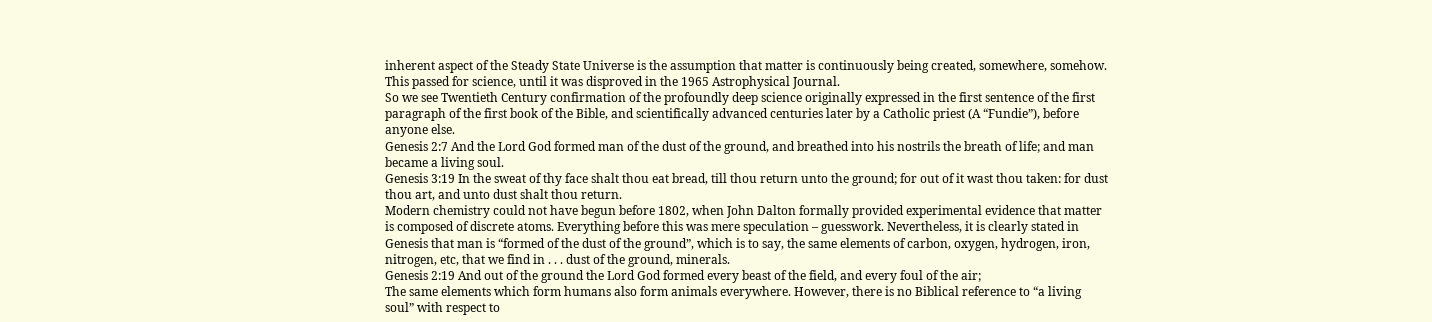inherent aspect of the Steady State Universe is the assumption that matter is continuously being created, somewhere, somehow. This passed for science, until it was disproved in the 1965 Astrophysical Journal.
So we see Twentieth Century confirmation of the profoundly deep science originally expressed in the first sentence of the first paragraph of the first book of the Bible, and scientifically advanced centuries later by a Catholic priest (A “Fundie”), before anyone else.
Genesis 2:7 And the Lord God formed man of the dust of the ground, and breathed into his nostrils the breath of life; and man became a living soul.
Genesis 3:19 In the sweat of thy face shalt thou eat bread, till thou return unto the ground; for out of it wast thou taken: for dust thou art, and unto dust shalt thou return.
Modern chemistry could not have begun before 1802, when John Dalton formally provided experimental evidence that matter is composed of discrete atoms. Everything before this was mere speculation – guesswork. Nevertheless, it is clearly stated in Genesis that man is “formed of the dust of the ground”, which is to say, the same elements of carbon, oxygen, hydrogen, iron, nitrogen, etc, that we find in . . . dust of the ground, minerals.
Genesis 2:19 And out of the ground the Lord God formed every beast of the field, and every foul of the air;
The same elements which form humans also form animals everywhere. However, there is no Biblical reference to “a living soul” with respect to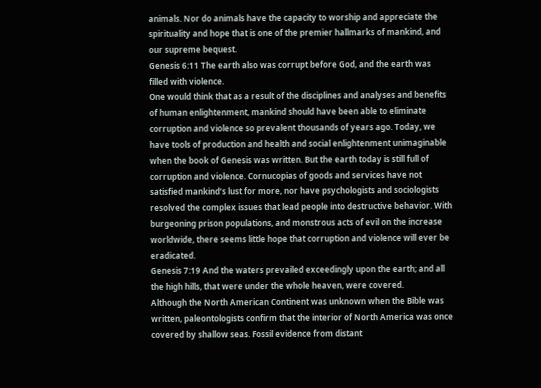animals. Nor do animals have the capacity to worship and appreciate the spirituality and hope that is one of the premier hallmarks of mankind, and our supreme bequest.
Genesis 6:11 The earth also was corrupt before God, and the earth was filled with violence.
One would think that as a result of the disciplines and analyses and benefits of human enlightenment, mankind should have been able to eliminate corruption and violence so prevalent thousands of years ago. Today, we have tools of production and health and social enlightenment unimaginable when the book of Genesis was written. But the earth today is still full of corruption and violence. Cornucopias of goods and services have not satisfied mankind’s lust for more, nor have psychologists and sociologists resolved the complex issues that lead people into destructive behavior. With burgeoning prison populations, and monstrous acts of evil on the increase worldwide, there seems little hope that corruption and violence will ever be eradicated.
Genesis 7:19 And the waters prevailed exceedingly upon the earth; and all the high hills, that were under the whole heaven, were covered.
Although the North American Continent was unknown when the Bible was written, paleontologists confirm that the interior of North America was once covered by shallow seas. Fossil evidence from distant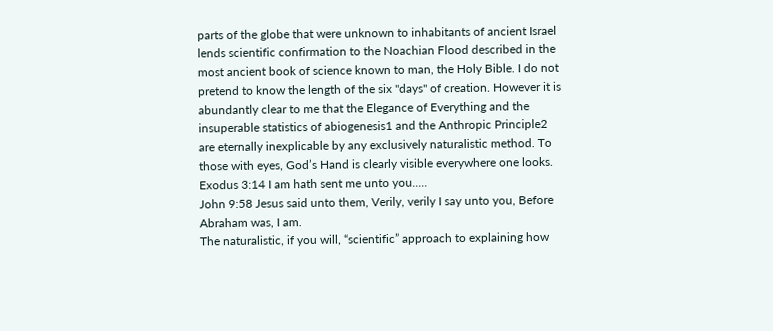parts of the globe that were unknown to inhabitants of ancient Israel lends scientific confirmation to the Noachian Flood described in the most ancient book of science known to man, the Holy Bible. I do not pretend to know the length of the six "days" of creation. However it is abundantly clear to me that the Elegance of Everything and the insuperable statistics of abiogenesis1 and the Anthropic Principle2 are eternally inexplicable by any exclusively naturalistic method. To those with eyes, God’s Hand is clearly visible everywhere one looks.
Exodus 3:14 I am hath sent me unto you.....
John 9:58 Jesus said unto them, Verily, verily I say unto you, Before Abraham was, I am.
The naturalistic, if you will, “scientific” approach to explaining how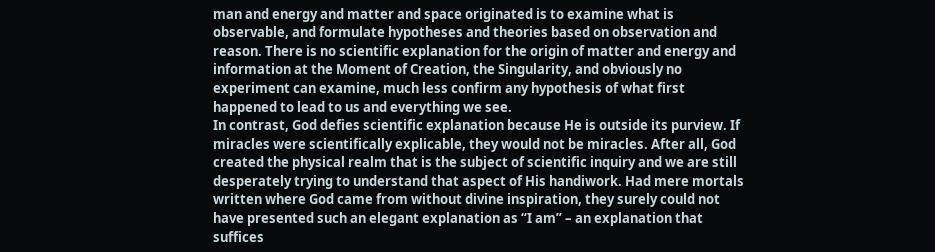man and energy and matter and space originated is to examine what is observable, and formulate hypotheses and theories based on observation and reason. There is no scientific explanation for the origin of matter and energy and information at the Moment of Creation, the Singularity, and obviously no experiment can examine, much less confirm any hypothesis of what first happened to lead to us and everything we see.
In contrast, God defies scientific explanation because He is outside its purview. If miracles were scientifically explicable, they would not be miracles. After all, God created the physical realm that is the subject of scientific inquiry and we are still desperately trying to understand that aspect of His handiwork. Had mere mortals written where God came from without divine inspiration, they surely could not have presented such an elegant explanation as “I am” – an explanation that suffices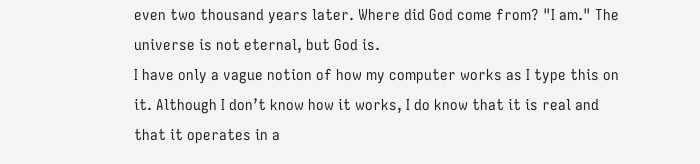even two thousand years later. Where did God come from? "I am." The universe is not eternal, but God is.
I have only a vague notion of how my computer works as I type this on it. Although I don’t know how it works, I do know that it is real and that it operates in a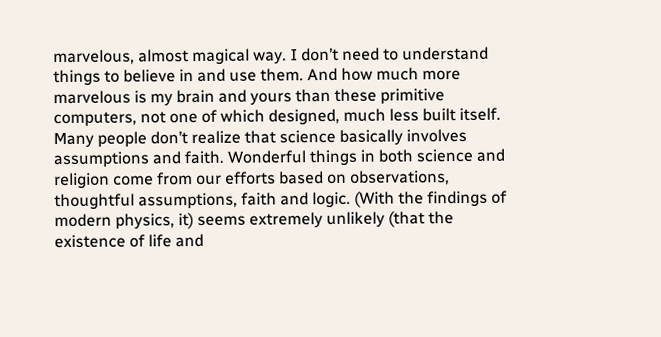marvelous, almost magical way. I don’t need to understand things to believe in and use them. And how much more marvelous is my brain and yours than these primitive computers, not one of which designed, much less built itself.
Many people don’t realize that science basically involves assumptions and faith. Wonderful things in both science and religion come from our efforts based on observations, thoughtful assumptions, faith and logic. (With the findings of modern physics, it) seems extremely unlikely (that the existence of life and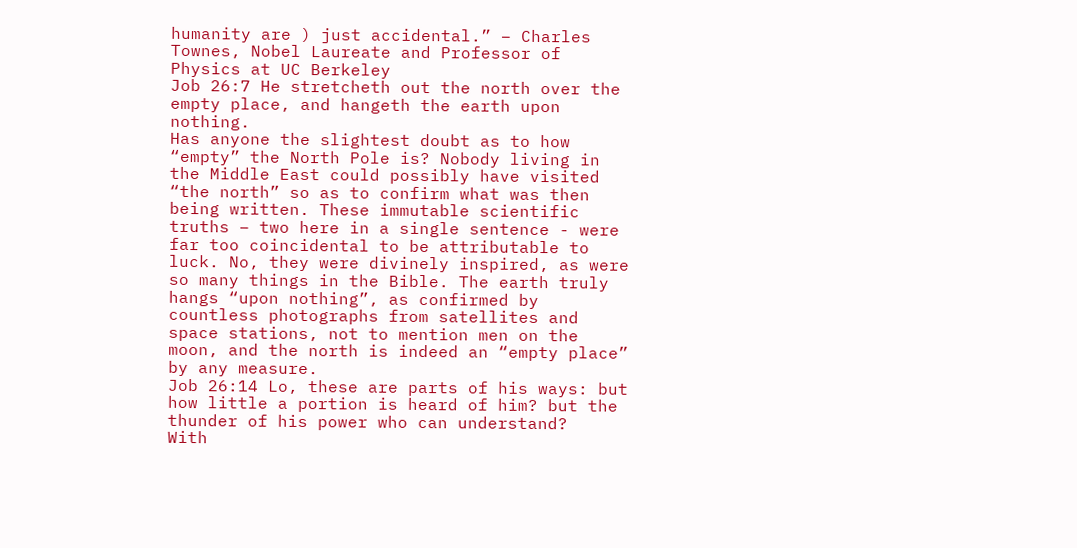humanity are ) just accidental.” – Charles Townes, Nobel Laureate and Professor of Physics at UC Berkeley
Job 26:7 He stretcheth out the north over the empty place, and hangeth the earth upon nothing.
Has anyone the slightest doubt as to how “empty” the North Pole is? Nobody living in the Middle East could possibly have visited “the north” so as to confirm what was then being written. These immutable scientific truths – two here in a single sentence - were far too coincidental to be attributable to luck. No, they were divinely inspired, as were so many things in the Bible. The earth truly hangs “upon nothing”, as confirmed by countless photographs from satellites and space stations, not to mention men on the moon, and the north is indeed an “empty place” by any measure.
Job 26:14 Lo, these are parts of his ways: but how little a portion is heard of him? but the thunder of his power who can understand?
With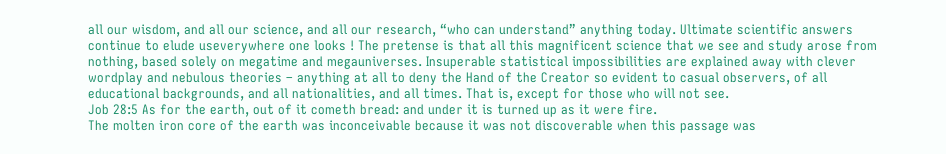all our wisdom, and all our science, and all our research, “who can understand” anything today. Ultimate scientific answers continue to elude useverywhere one looks ! The pretense is that all this magnificent science that we see and study arose from nothing, based solely on megatime and megauniverses. Insuperable statistical impossibilities are explained away with clever wordplay and nebulous theories – anything at all to deny the Hand of the Creator so evident to casual observers, of all educational backgrounds, and all nationalities, and all times. That is, except for those who will not see.
Job 28:5 As for the earth, out of it cometh bread: and under it is turned up as it were fire.
The molten iron core of the earth was inconceivable because it was not discoverable when this passage was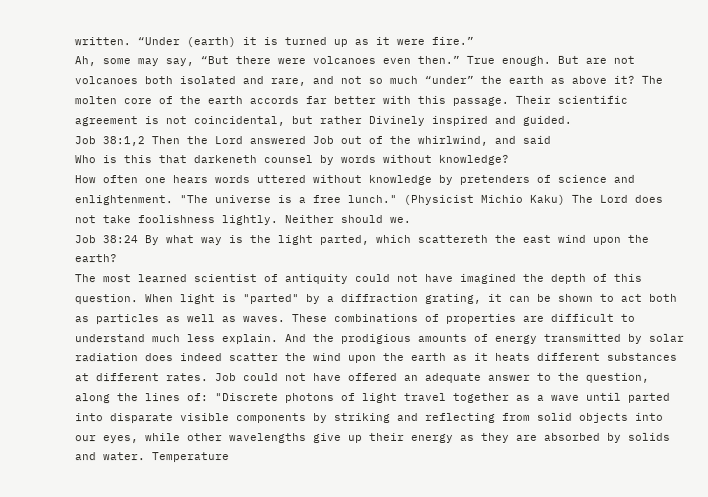written. “Under (earth) it is turned up as it were fire.”
Ah, some may say, “But there were volcanoes even then.” True enough. But are not volcanoes both isolated and rare, and not so much “under” the earth as above it? The molten core of the earth accords far better with this passage. Their scientific agreement is not coincidental, but rather Divinely inspired and guided.
Job 38:1,2 Then the Lord answered Job out of the whirlwind, and said
Who is this that darkeneth counsel by words without knowledge?
How often one hears words uttered without knowledge by pretenders of science and enlightenment. "The universe is a free lunch." (Physicist Michio Kaku) The Lord does not take foolishness lightly. Neither should we.
Job 38:24 By what way is the light parted, which scattereth the east wind upon the earth?
The most learned scientist of antiquity could not have imagined the depth of this question. When light is "parted" by a diffraction grating, it can be shown to act both as particles as well as waves. These combinations of properties are difficult to understand much less explain. And the prodigious amounts of energy transmitted by solar radiation does indeed scatter the wind upon the earth as it heats different substances at different rates. Job could not have offered an adequate answer to the question, along the lines of: "Discrete photons of light travel together as a wave until parted into disparate visible components by striking and reflecting from solid objects into our eyes, while other wavelengths give up their energy as they are absorbed by solids and water. Temperature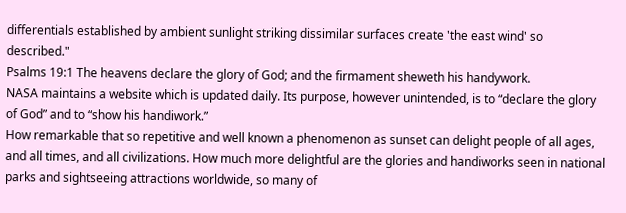differentials established by ambient sunlight striking dissimilar surfaces create 'the east wind' so described."
Psalms 19:1 The heavens declare the glory of God; and the firmament sheweth his handywork.
NASA maintains a website which is updated daily. Its purpose, however unintended, is to “declare the glory of God” and to “show his handiwork.”
How remarkable that so repetitive and well known a phenomenon as sunset can delight people of all ages, and all times, and all civilizations. How much more delightful are the glories and handiworks seen in national parks and sightseeing attractions worldwide, so many of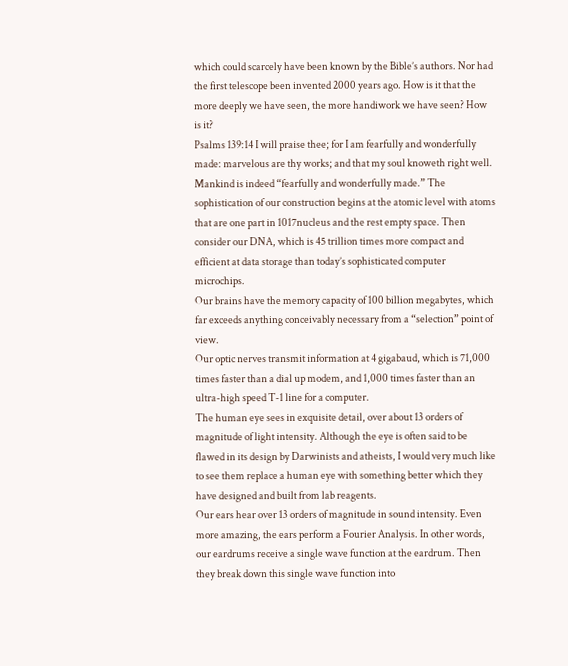which could scarcely have been known by the Bible’s authors. Nor had the first telescope been invented 2000 years ago. How is it that the more deeply we have seen, the more handiwork we have seen? How is it?
Psalms 139:14 I will praise thee; for I am fearfully and wonderfully made: marvelous are thy works; and that my soul knoweth right well.
Mankind is indeed “fearfully and wonderfully made.” The sophistication of our construction begins at the atomic level with atoms that are one part in 1017nucleus and the rest empty space. Then consider our DNA, which is 45 trillion times more compact and efficient at data storage than today’s sophisticated computer microchips.
Our brains have the memory capacity of 100 billion megabytes, which far exceeds anything conceivably necessary from a “selection” point of view.
Our optic nerves transmit information at 4 gigabaud, which is 71,000 times faster than a dial up modem, and 1,000 times faster than an ultra-high speed T-1 line for a computer.
The human eye sees in exquisite detail, over about 13 orders of magnitude of light intensity. Although the eye is often said to be flawed in its design by Darwinists and atheists, I would very much like to see them replace a human eye with something better which they have designed and built from lab reagents.
Our ears hear over 13 orders of magnitude in sound intensity. Even more amazing, the ears perform a Fourier Analysis. In other words, our eardrums receive a single wave function at the eardrum. Then they break down this single wave function into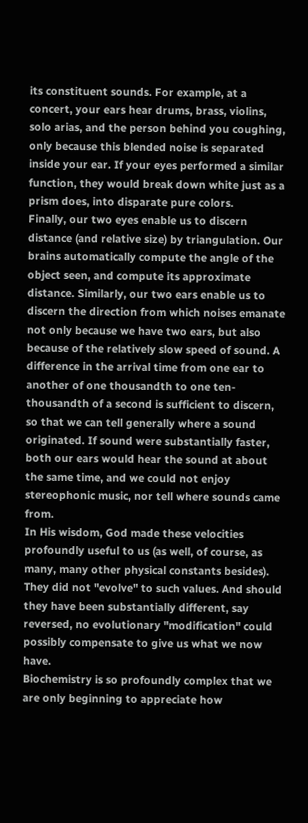its constituent sounds. For example, at a concert, your ears hear drums, brass, violins, solo arias, and the person behind you coughing, only because this blended noise is separated inside your ear. If your eyes performed a similar function, they would break down white just as a prism does, into disparate pure colors.
Finally, our two eyes enable us to discern distance (and relative size) by triangulation. Our brains automatically compute the angle of the object seen, and compute its approximate distance. Similarly, our two ears enable us to discern the direction from which noises emanate not only because we have two ears, but also because of the relatively slow speed of sound. A difference in the arrival time from one ear to another of one thousandth to one ten-thousandth of a second is sufficient to discern, so that we can tell generally where a sound originated. If sound were substantially faster, both our ears would hear the sound at about the same time, and we could not enjoy stereophonic music, nor tell where sounds came from.
In His wisdom, God made these velocities profoundly useful to us (as well, of course, as many, many other physical constants besides). They did not "evolve" to such values. And should they have been substantially different, say reversed, no evolutionary "modification" could possibly compensate to give us what we now have.
Biochemistry is so profoundly complex that we are only beginning to appreciate how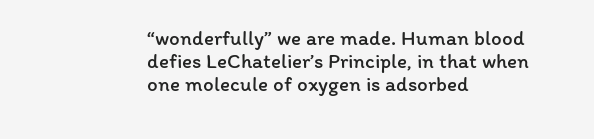“wonderfully” we are made. Human blood defies LeChatelier’s Principle, in that when one molecule of oxygen is adsorbed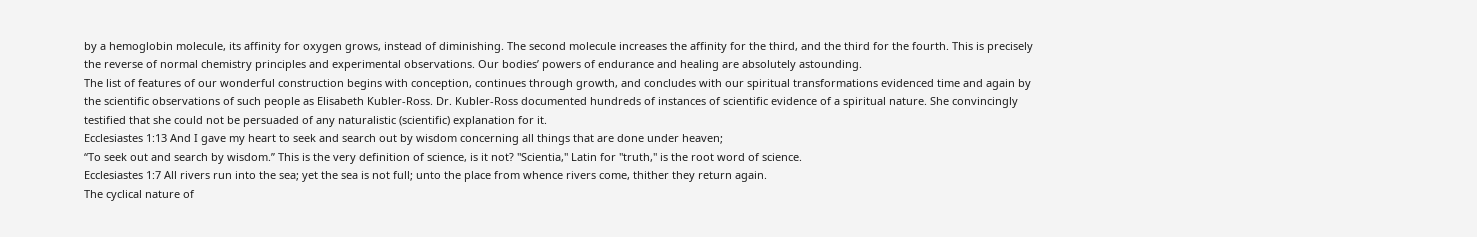by a hemoglobin molecule, its affinity for oxygen grows, instead of diminishing. The second molecule increases the affinity for the third, and the third for the fourth. This is precisely the reverse of normal chemistry principles and experimental observations. Our bodies’ powers of endurance and healing are absolutely astounding.
The list of features of our wonderful construction begins with conception, continues through growth, and concludes with our spiritual transformations evidenced time and again by the scientific observations of such people as Elisabeth Kubler-Ross. Dr. Kubler-Ross documented hundreds of instances of scientific evidence of a spiritual nature. She convincingly testified that she could not be persuaded of any naturalistic (scientific) explanation for it.
Ecclesiastes 1:13 And I gave my heart to seek and search out by wisdom concerning all things that are done under heaven;
“To seek out and search by wisdom.” This is the very definition of science, is it not? "Scientia," Latin for "truth," is the root word of science.
Ecclesiastes 1:7 All rivers run into the sea; yet the sea is not full; unto the place from whence rivers come, thither they return again.
The cyclical nature of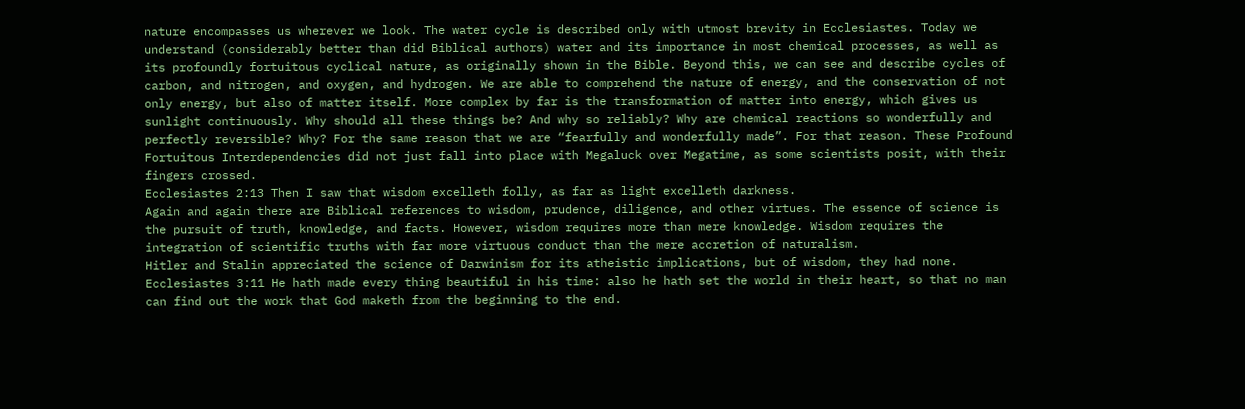nature encompasses us wherever we look. The water cycle is described only with utmost brevity in Ecclesiastes. Today we understand (considerably better than did Biblical authors) water and its importance in most chemical processes, as well as its profoundly fortuitous cyclical nature, as originally shown in the Bible. Beyond this, we can see and describe cycles of carbon, and nitrogen, and oxygen, and hydrogen. We are able to comprehend the nature of energy, and the conservation of not only energy, but also of matter itself. More complex by far is the transformation of matter into energy, which gives us sunlight continuously. Why should all these things be? And why so reliably? Why are chemical reactions so wonderfully and perfectly reversible? Why? For the same reason that we are “fearfully and wonderfully made”. For that reason. These Profound Fortuitous Interdependencies did not just fall into place with Megaluck over Megatime, as some scientists posit, with their fingers crossed.
Ecclesiastes 2:13 Then I saw that wisdom excelleth folly, as far as light excelleth darkness.
Again and again there are Biblical references to wisdom, prudence, diligence, and other virtues. The essence of science is the pursuit of truth, knowledge, and facts. However, wisdom requires more than mere knowledge. Wisdom requires the integration of scientific truths with far more virtuous conduct than the mere accretion of naturalism.
Hitler and Stalin appreciated the science of Darwinism for its atheistic implications, but of wisdom, they had none.
Ecclesiastes 3:11 He hath made every thing beautiful in his time: also he hath set the world in their heart, so that no man can find out the work that God maketh from the beginning to the end.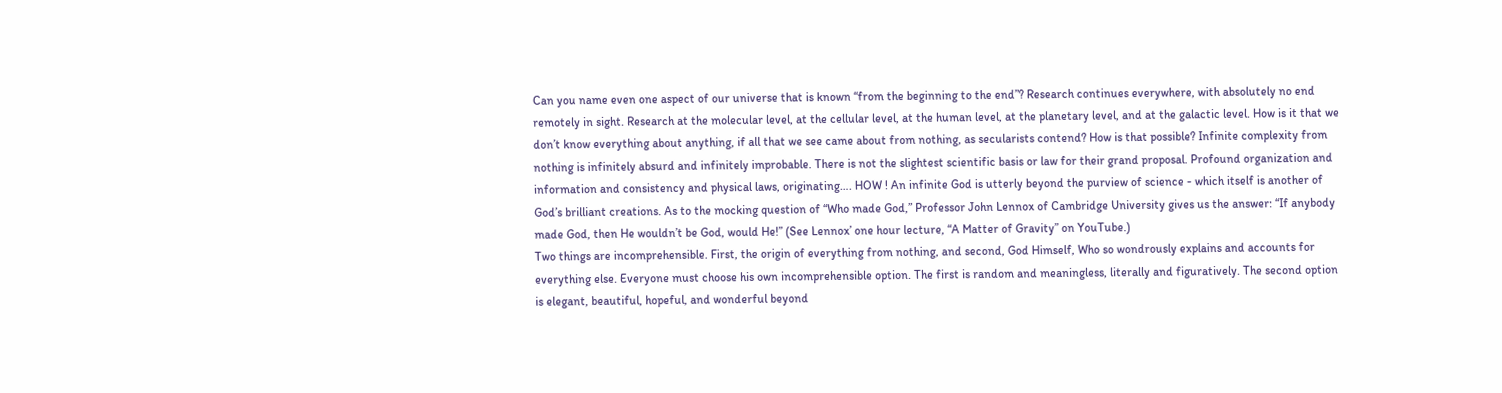Can you name even one aspect of our universe that is known “from the beginning to the end”? Research continues everywhere, with absolutely no end remotely in sight. Research at the molecular level, at the cellular level, at the human level, at the planetary level, and at the galactic level. How is it that we don’t know everything about anything, if all that we see came about from nothing, as secularists contend? How is that possible? Infinite complexity from nothing is infinitely absurd and infinitely improbable. There is not the slightest scientific basis or law for their grand proposal. Profound organization and information and consistency and physical laws, originating…. HOW ! An infinite God is utterly beyond the purview of science - which itself is another of God’s brilliant creations. As to the mocking question of “Who made God,” Professor John Lennox of Cambridge University gives us the answer: “If anybody made God, then He wouldn’t be God, would He!” (See Lennox’ one hour lecture, “A Matter of Gravity” on YouTube.)
Two things are incomprehensible. First, the origin of everything from nothing, and second, God Himself, Who so wondrously explains and accounts for everything else. Everyone must choose his own incomprehensible option. The first is random and meaningless, literally and figuratively. The second option is elegant, beautiful, hopeful, and wonderful beyond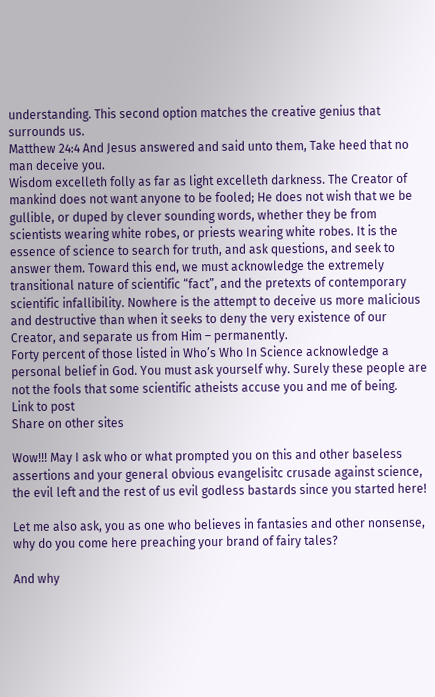understanding. This second option matches the creative genius that surrounds us.
Matthew 24:4 And Jesus answered and said unto them, Take heed that no man deceive you.
Wisdom excelleth folly as far as light excelleth darkness. The Creator of mankind does not want anyone to be fooled; He does not wish that we be gullible, or duped by clever sounding words, whether they be from scientists wearing white robes, or priests wearing white robes. It is the essence of science to search for truth, and ask questions, and seek to answer them. Toward this end, we must acknowledge the extremely transitional nature of scientific “fact”, and the pretexts of contemporary scientific infallibility. Nowhere is the attempt to deceive us more malicious and destructive than when it seeks to deny the very existence of our Creator, and separate us from Him – permanently.
Forty percent of those listed in Who’s Who In Science acknowledge a personal belief in God. You must ask yourself why. Surely these people are not the fools that some scientific atheists accuse you and me of being.
Link to post
Share on other sites

Wow!!! May I ask who or what prompted you on this and other baseless assertions and your general obvious evangelisitc crusade against science, the evil left and the rest of us evil godless bastards since you started here!

Let me also ask, you as one who believes in fantasies and other nonsense, why do you come here preaching your brand of fairy tales?

And why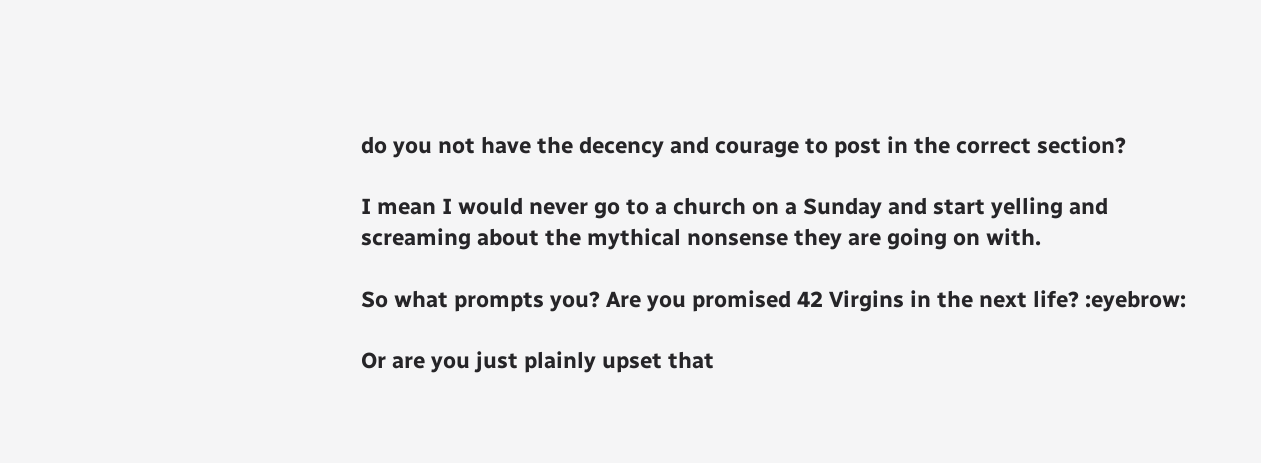do you not have the decency and courage to post in the correct section?

I mean I would never go to a church on a Sunday and start yelling and screaming about the mythical nonsense they are going on with.

So what prompts you? Are you promised 42 Virgins in the next life? :eyebrow:

Or are you just plainly upset that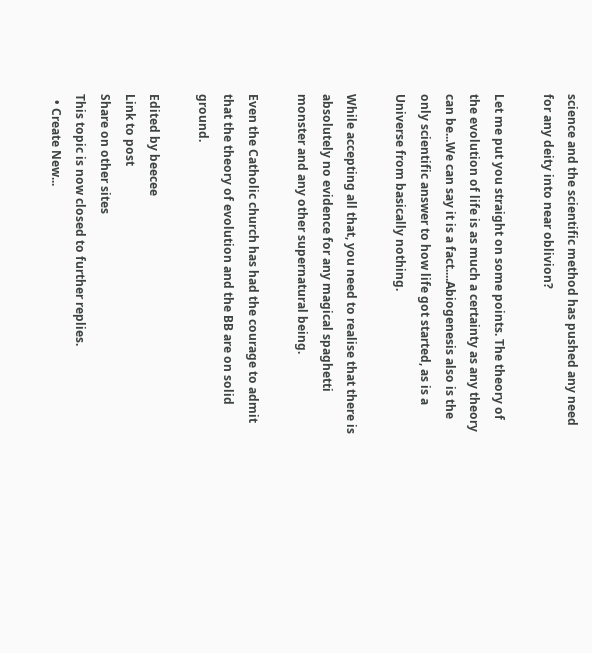science and the scientific method has pushed any need for any deity into near oblivion?

Let me put you straight on some points. The theory of the evolution of life is as much a certainty as any theory can be...We can say it is a fact....Abiogenesis also is the only scientific answer to how life got started, as is a Universe from basically nothing.

While accepting all that, you need to realise that there is absolutely no evidence for any magical spaghetti monster and any other supernatural being.

Even the Catholic church has had the courage to admit that the theory of evolution and the BB are on solid ground.

Edited by beecee
Link to post
Share on other sites
This topic is now closed to further replies.
  • Create New...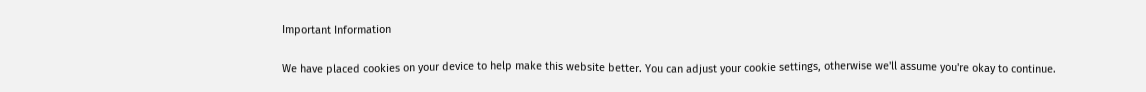Important Information

We have placed cookies on your device to help make this website better. You can adjust your cookie settings, otherwise we'll assume you're okay to continue.